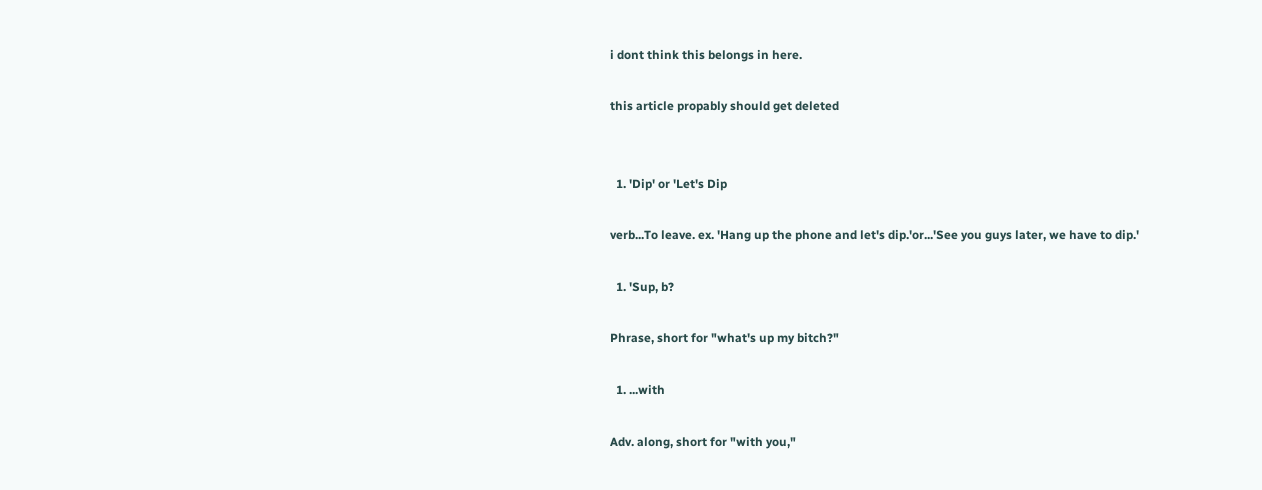i dont think this belongs in here.

this article propably should get deleted


  1. 'Dip' or 'Let's Dip

verb...To leave. ex. 'Hang up the phone and let's dip.'or...'See you guys later, we have to dip.'

  1. 'Sup, b?

Phrase, short for "what's up my bitch?"

  1. ...with

Adv. along, short for "with you,"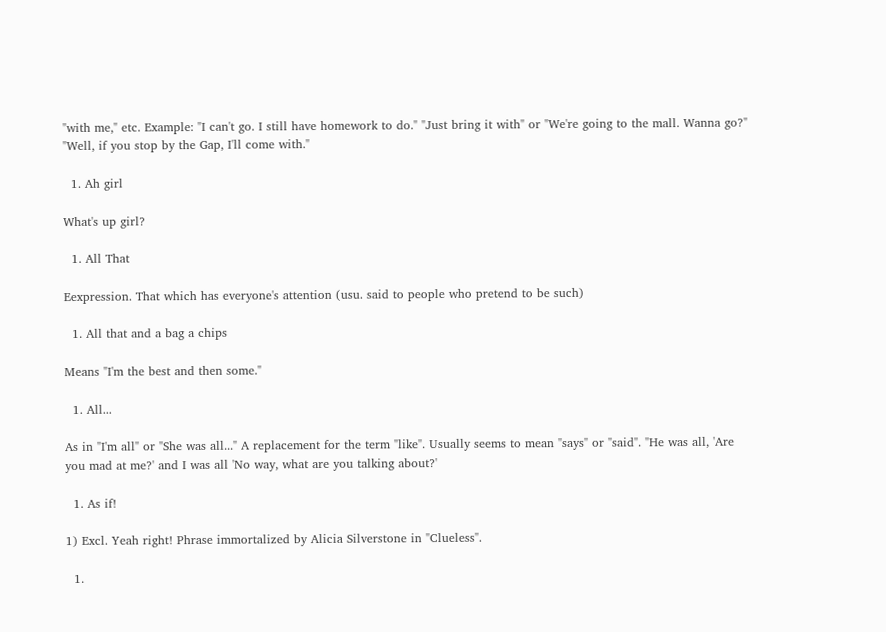"with me," etc. Example: "I can't go. I still have homework to do." "Just bring it with" or "We're going to the mall. Wanna go?" "Well, if you stop by the Gap, I'll come with."

  1. Ah girl

What's up girl?

  1. All That

Eexpression. That which has everyone's attention (usu. said to people who pretend to be such)

  1. All that and a bag a chips

Means "I'm the best and then some."

  1. All...

As in "I'm all" or "She was all..." A replacement for the term "like". Usually seems to mean "says" or "said". "He was all, 'Are you mad at me?' and I was all 'No way, what are you talking about?'

  1. As if!

1) Excl. Yeah right! Phrase immortalized by Alicia Silverstone in "Clueless".

  1.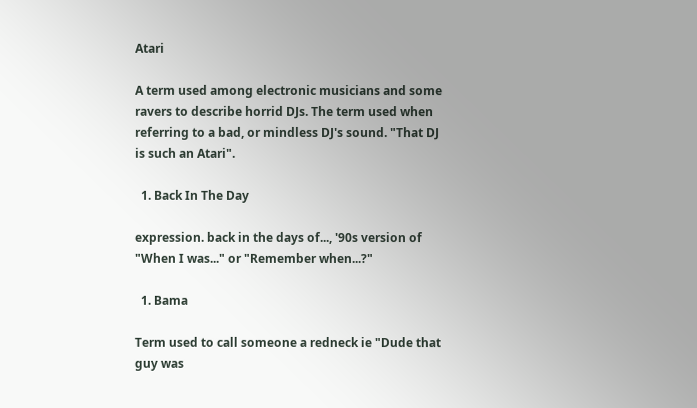Atari

A term used among electronic musicians and some ravers to describe horrid DJs. The term used when referring to a bad, or mindless DJ's sound. "That DJ is such an Atari".

  1. Back In The Day

expression. back in the days of..., '90s version of "When I was..." or "Remember when...?"

  1. Bama

Term used to call someone a redneck ie "Dude that guy was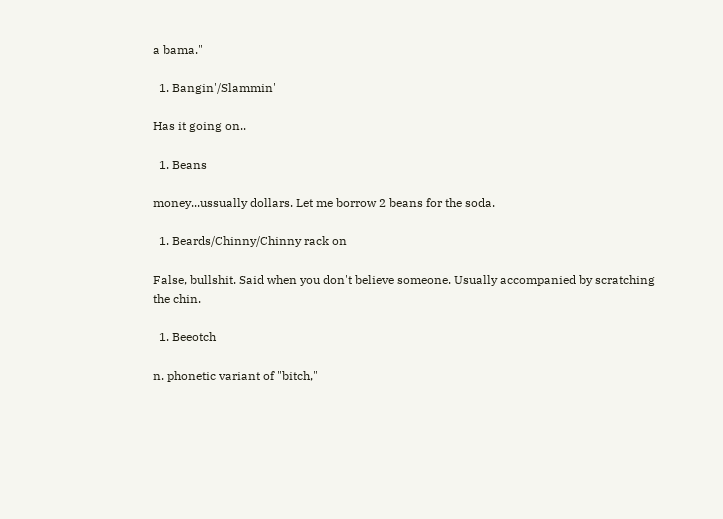a bama."

  1. Bangin'/Slammin'

Has it going on..

  1. Beans

money...ussually dollars. Let me borrow 2 beans for the soda.

  1. Beards/Chinny/Chinny rack on

False, bullshit. Said when you don't believe someone. Usually accompanied by scratching the chin.

  1. Beeotch

n. phonetic variant of "bitch,"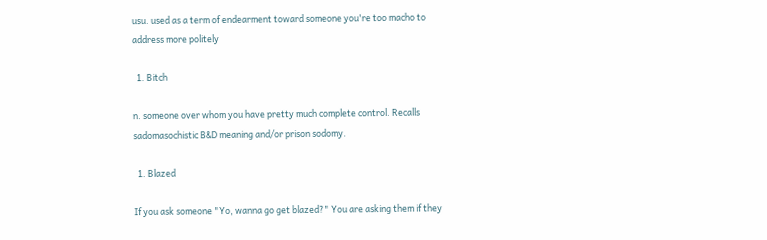usu. used as a term of endearment toward someone you're too macho to address more politely

  1. Bitch

n. someone over whom you have pretty much complete control. Recalls sadomasochistic B&D meaning and/or prison sodomy.

  1. Blazed

If you ask someone "Yo, wanna go get blazed?" You are asking them if they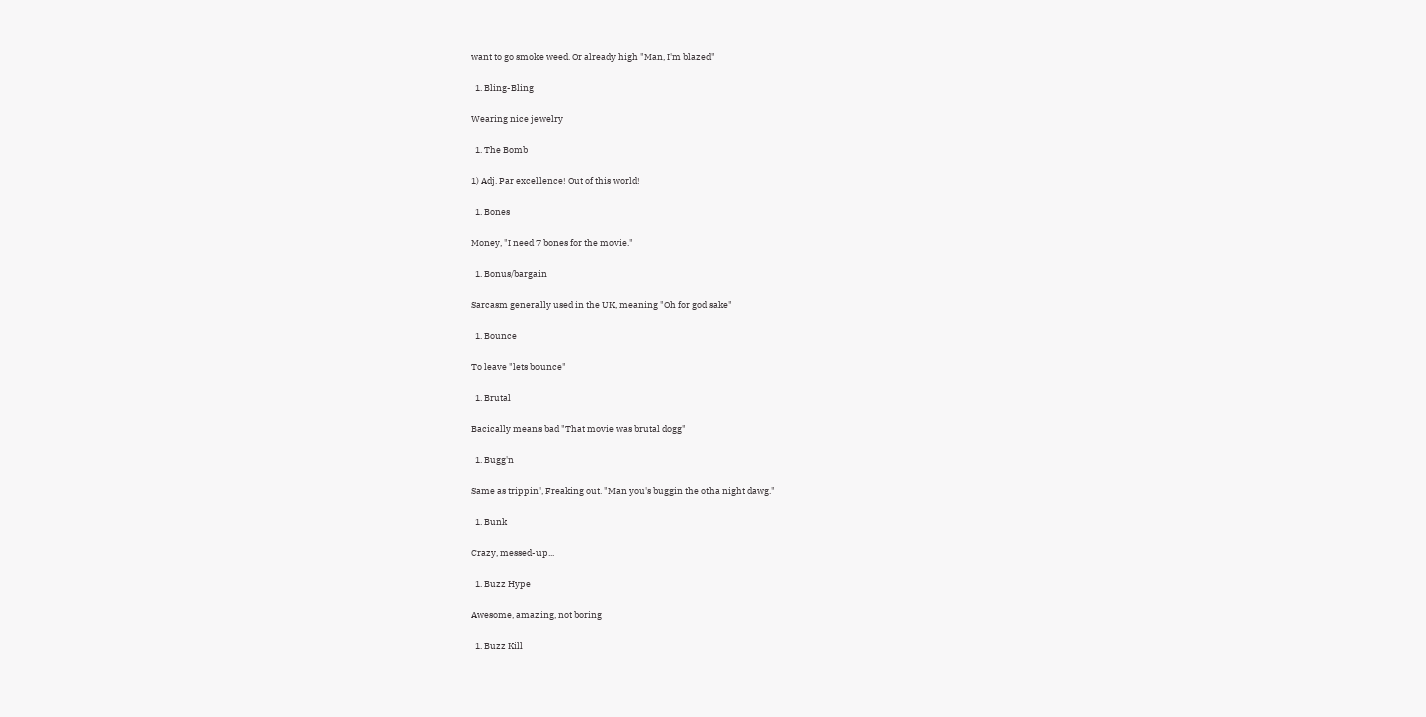want to go smoke weed. Or already high "Man, I'm blazed"

  1. Bling-Bling

Wearing nice jewelry

  1. The Bomb

1) Adj. Par excellence! Out of this world!

  1. Bones

Money, "I need 7 bones for the movie."

  1. Bonus/bargain

Sarcasm generally used in the UK, meaning "Oh for god sake"

  1. Bounce

To leave "lets bounce"

  1. Brutal

Bacically means bad "That movie was brutal dogg"

  1. Bugg'n

Same as trippin', Freaking out. "Man you's buggin the otha night dawg."

  1. Bunk

Crazy, messed-up...

  1. Buzz Hype

Awesome, amazing, not boring

  1. Buzz Kill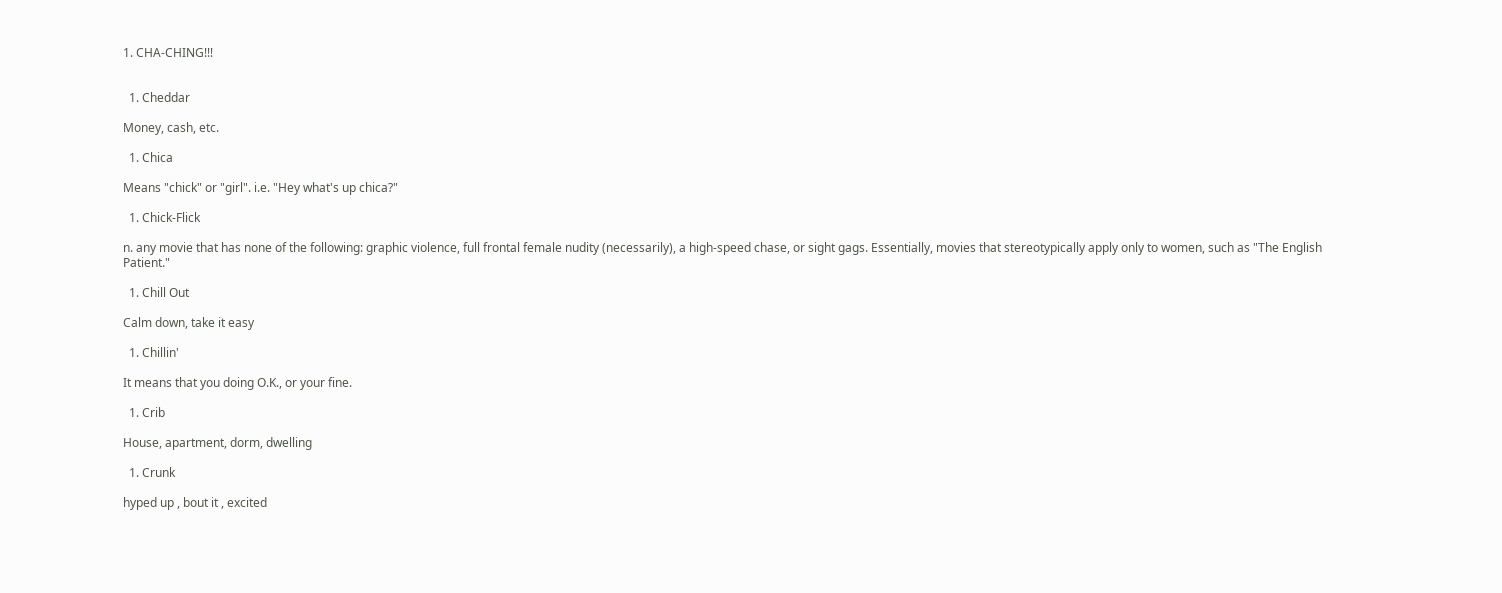1. CHA-CHING!!!


  1. Cheddar

Money, cash, etc.

  1. Chica

Means "chick" or "girl". i.e. "Hey what's up chica?"

  1. Chick-Flick

n. any movie that has none of the following: graphic violence, full frontal female nudity (necessarily), a high-speed chase, or sight gags. Essentially, movies that stereotypically apply only to women, such as "The English Patient."

  1. Chill Out

Calm down, take it easy

  1. Chillin'

It means that you doing O.K., or your fine.

  1. Crib

House, apartment, dorm, dwelling

  1. Crunk

hyped up , bout it , excited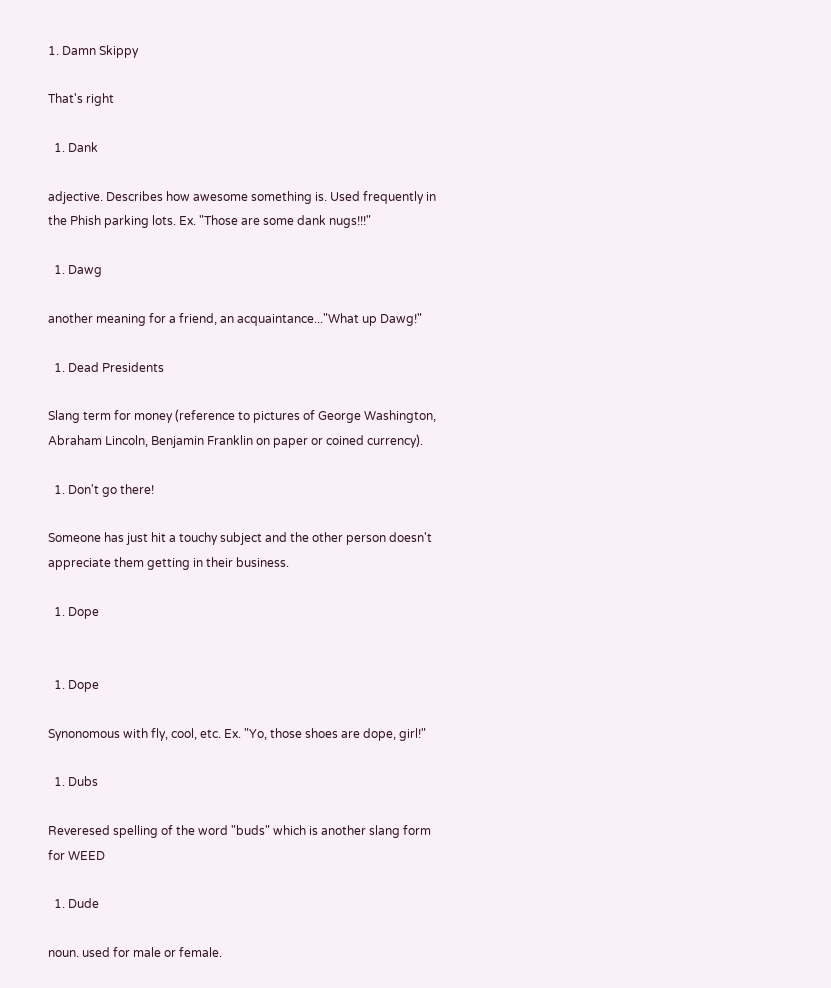1. Damn Skippy

That's right

  1. Dank

adjective. Describes how awesome something is. Used frequently in the Phish parking lots. Ex. "Those are some dank nugs!!!"

  1. Dawg

another meaning for a friend, an acquaintance..."What up Dawg!"

  1. Dead Presidents

Slang term for money (reference to pictures of George Washington, Abraham Lincoln, Benjamin Franklin on paper or coined currency).

  1. Don't go there!

Someone has just hit a touchy subject and the other person doesn't appreciate them getting in their business.

  1. Dope


  1. Dope

Synonomous with fly, cool, etc. Ex. "Yo, those shoes are dope, girl!"

  1. Dubs

Reveresed spelling of the word "buds" which is another slang form for WEED

  1. Dude

noun. used for male or female.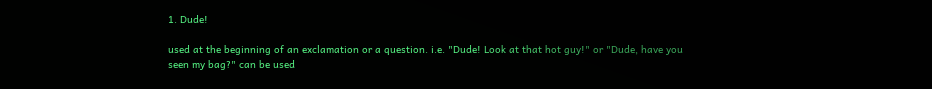1. Dude!

used at the beginning of an exclamation or a question. i.e. "Dude! Look at that hot guy!" or "Dude, have you seen my bag?" can be used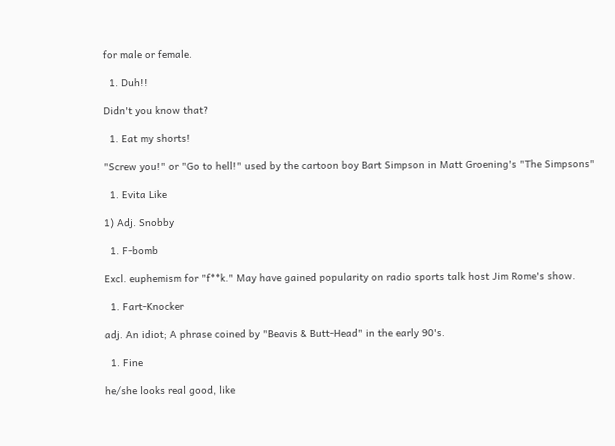for male or female.

  1. Duh!!

Didn't you know that?

  1. Eat my shorts!

"Screw you!" or "Go to hell!" used by the cartoon boy Bart Simpson in Matt Groening's "The Simpsons"

  1. Evita Like

1) Adj. Snobby

  1. F-bomb

Excl. euphemism for "f**k." May have gained popularity on radio sports talk host Jim Rome's show.

  1. Fart-Knocker

adj. An idiot; A phrase coined by "Beavis & Butt-Head" in the early 90's.

  1. Fine

he/she looks real good, like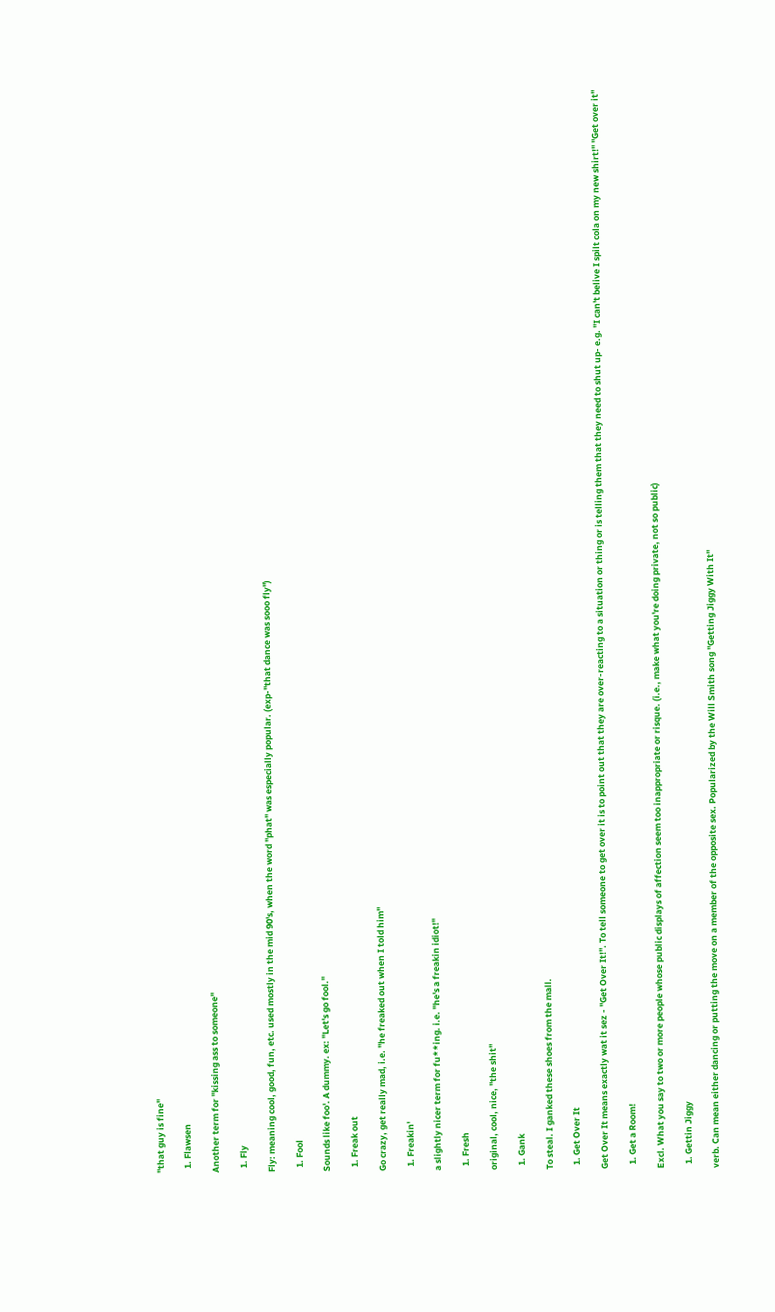"that guy is fine"

  1. Flawsen

Another term for "kissing ass to someone"

  1. Fly

Fly: meaning cool, good, fun, etc. used mostly in the mid 90's, when the word "phat" was especially popular. (exp-"that dance was sooo fly")

  1. Fool

Sounds like foo'. A dummy. ex: "Let's go fool."

  1. Freak out

Go crazy, get really mad, i.e. "he freaked out when I told him"

  1. Freakin'

a slightly nicer term for fu**ing. i.e. "he's a freakin idiot!"

  1. Fresh

original, cool, nice, "the shit"

  1. Gank

To steal. I ganked these shoes from the mall.

  1. Get Over It

Get Over It means exactly wat it sez - "Get Over It!". To tell someone to get over it is to point out that they are over-reacting to a situation or thing or is telling them that they need to shut up- e.g. "I can't belive I spilt cola on my new shirt!" "Get over it"

  1. Get a Room!

Excl. What you say to two or more people whose public displays of affection seem too inappropriate or risque. (i.e., make what you're doing private, not so public)

  1. Gettin Jiggy

verb. Can mean either dancing or putting the move on a member of the opposite sex. Popularized by the Will Smith song "Getting Jiggy With It"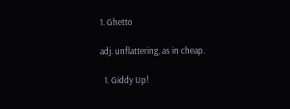1. Ghetto

adj. unflattering, as in cheap.

  1. Giddy Up!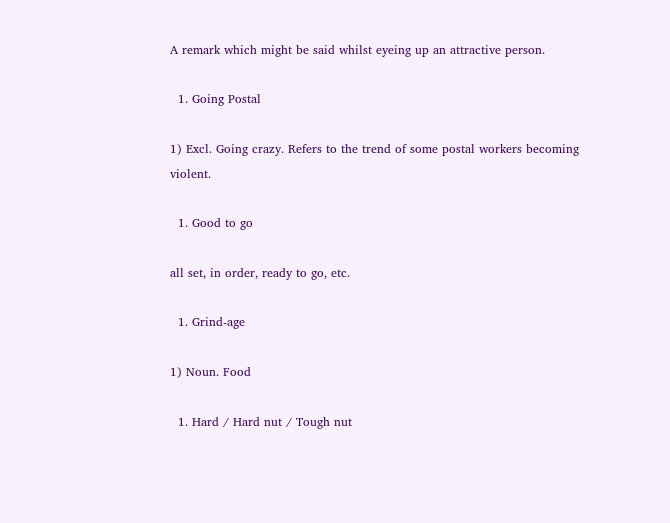A remark which might be said whilst eyeing up an attractive person.

  1. Going Postal

1) Excl. Going crazy. Refers to the trend of some postal workers becoming violent.

  1. Good to go

all set, in order, ready to go, etc.

  1. Grind-age

1) Noun. Food

  1. Hard / Hard nut / Tough nut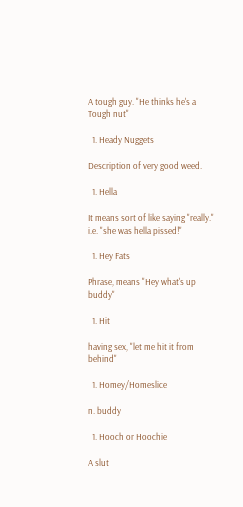A tough guy. "He thinks he's a Tough nut"

  1. Heady Nuggets

Description of very good weed.

  1. Hella

It means sort of like saying "really." i.e. "she was hella pissed!"

  1. Hey Fats

Phrase, means "Hey what's up buddy"

  1. Hit

having sex, "let me hit it from behind"

  1. Homey/Homeslice

n. buddy

  1. Hooch or Hoochie

A slut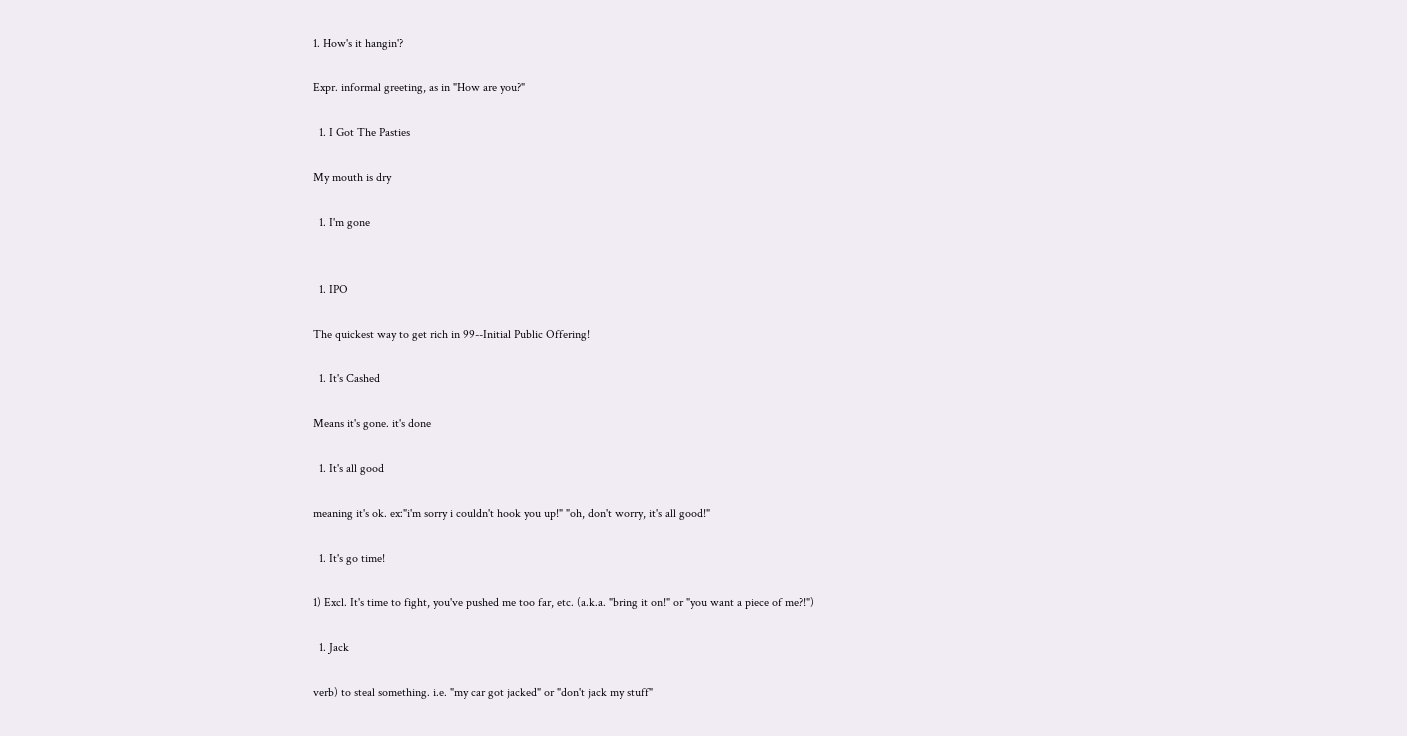1. How's it hangin'?

Expr. informal greeting, as in "How are you?"

  1. I Got The Pasties

My mouth is dry

  1. I'm gone


  1. IPO

The quickest way to get rich in 99--Initial Public Offering!

  1. It's Cashed

Means it's gone. it's done

  1. It's all good

meaning it's ok. ex:"i'm sorry i couldn't hook you up!" "oh, don't worry, it's all good!"

  1. It's go time!

1) Excl. It's time to fight, you've pushed me too far, etc. (a.k.a. "bring it on!" or "you want a piece of me?!")

  1. Jack

verb) to steal something. i.e. "my car got jacked" or "don't jack my stuff"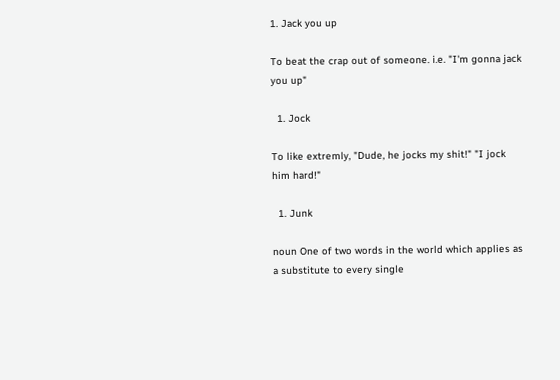1. Jack you up

To beat the crap out of someone. i.e. "I'm gonna jack you up"

  1. Jock

To like extremly, "Dude, he jocks my shit!" "I jock him hard!"

  1. Junk

noun One of two words in the world which applies as a substitute to every single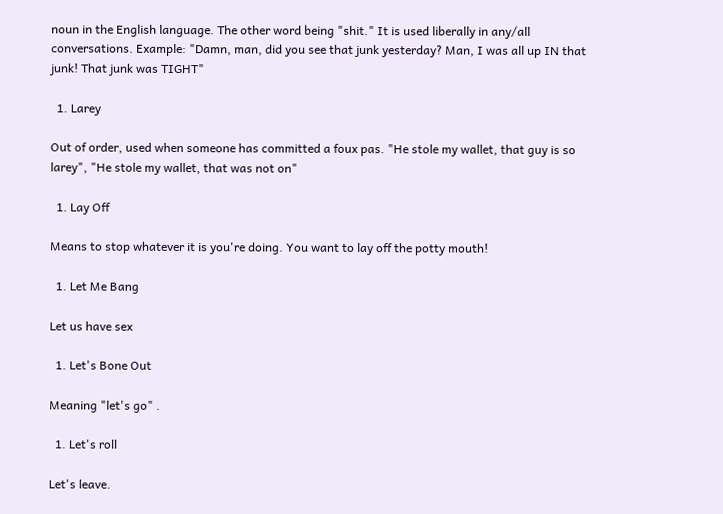noun in the English language. The other word being "shit." It is used liberally in any/all conversations. Example: "Damn, man, did you see that junk yesterday? Man, I was all up IN that junk! That junk was TIGHT"

  1. Larey

Out of order, used when someone has committed a foux pas. "He stole my wallet, that guy is so larey", "He stole my wallet, that was not on"

  1. Lay Off

Means to stop whatever it is you're doing. You want to lay off the potty mouth!

  1. Let Me Bang

Let us have sex

  1. Let's Bone Out

Meaning "let's go" .

  1. Let's roll

Let's leave.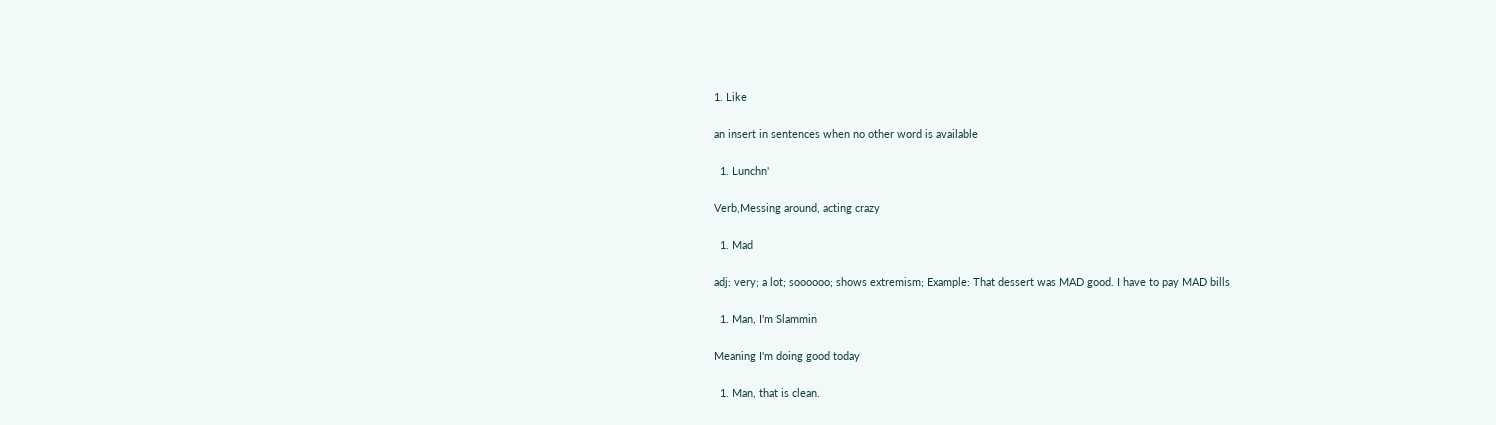1. Like

an insert in sentences when no other word is available

  1. Lunchn'

Verb,Messing around, acting crazy

  1. Mad

adj: very; a lot; soooooo; shows extremism; Example: That dessert was MAD good. I have to pay MAD bills

  1. Man, I'm Slammin

Meaning I'm doing good today

  1. Man, that is clean.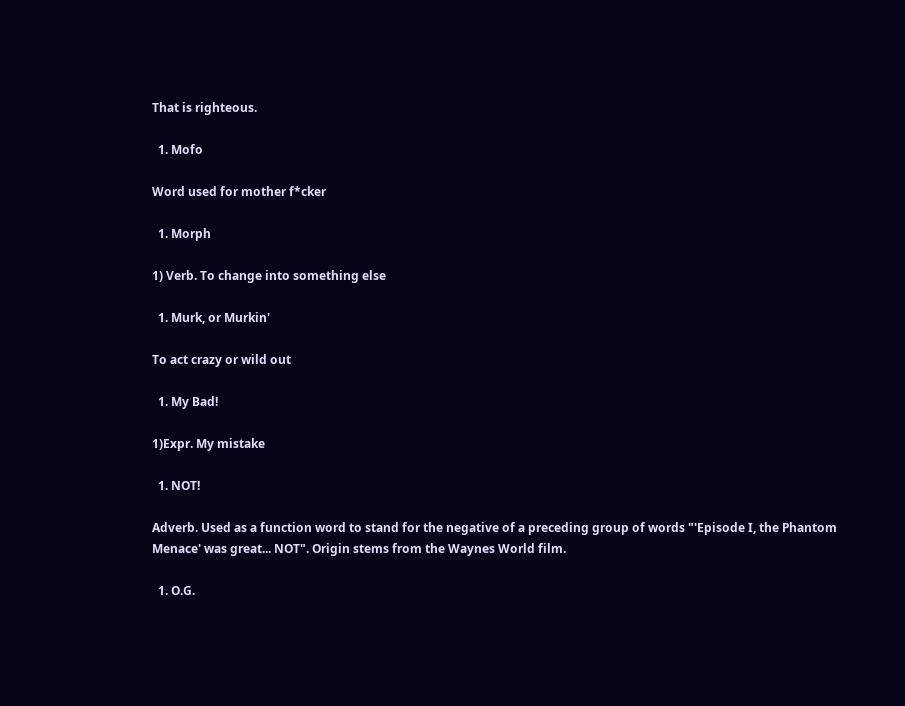That is righteous.

  1. Mofo

Word used for mother f*cker

  1. Morph

1) Verb. To change into something else

  1. Murk, or Murkin'

To act crazy or wild out

  1. My Bad!

1)Expr. My mistake

  1. NOT!

Adverb. Used as a function word to stand for the negative of a preceding group of words "'Episode I, the Phantom Menace' was great... NOT". Origin stems from the Waynes World film.

  1. O.G.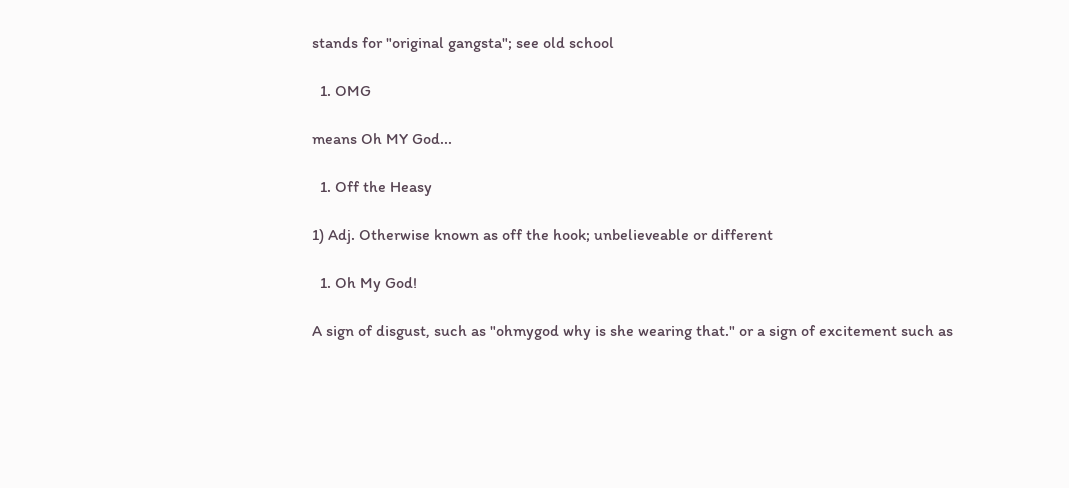stands for "original gangsta"; see old school

  1. OMG

means Oh MY God...

  1. Off the Heasy

1) Adj. Otherwise known as off the hook; unbelieveable or different

  1. Oh My God!

A sign of disgust, such as "ohmygod why is she wearing that." or a sign of excitement such as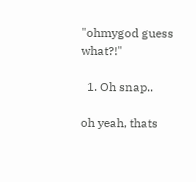"ohmygod guess what?!"

  1. Oh snap..

oh yeah, thats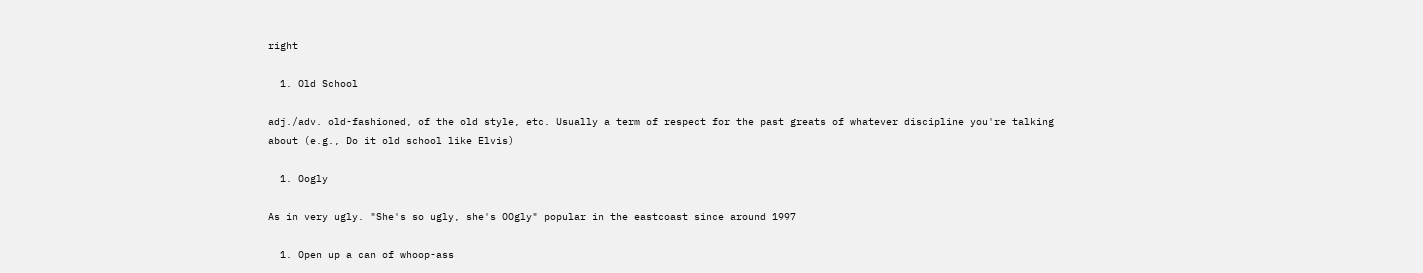right

  1. Old School

adj./adv. old-fashioned, of the old style, etc. Usually a term of respect for the past greats of whatever discipline you're talking about (e.g., Do it old school like Elvis)

  1. Oogly

As in very ugly. "She's so ugly, she's OOgly" popular in the eastcoast since around 1997

  1. Open up a can of whoop-ass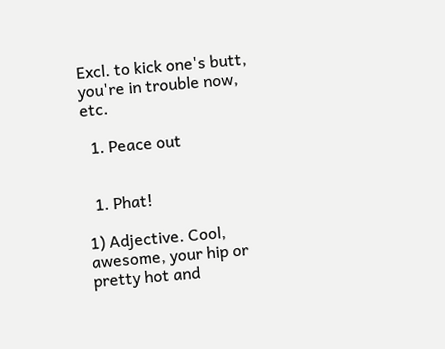Excl. to kick one's butt, you're in trouble now, etc.

  1. Peace out


  1. Phat!

1) Adjective. Cool, awesome, your hip or pretty hot and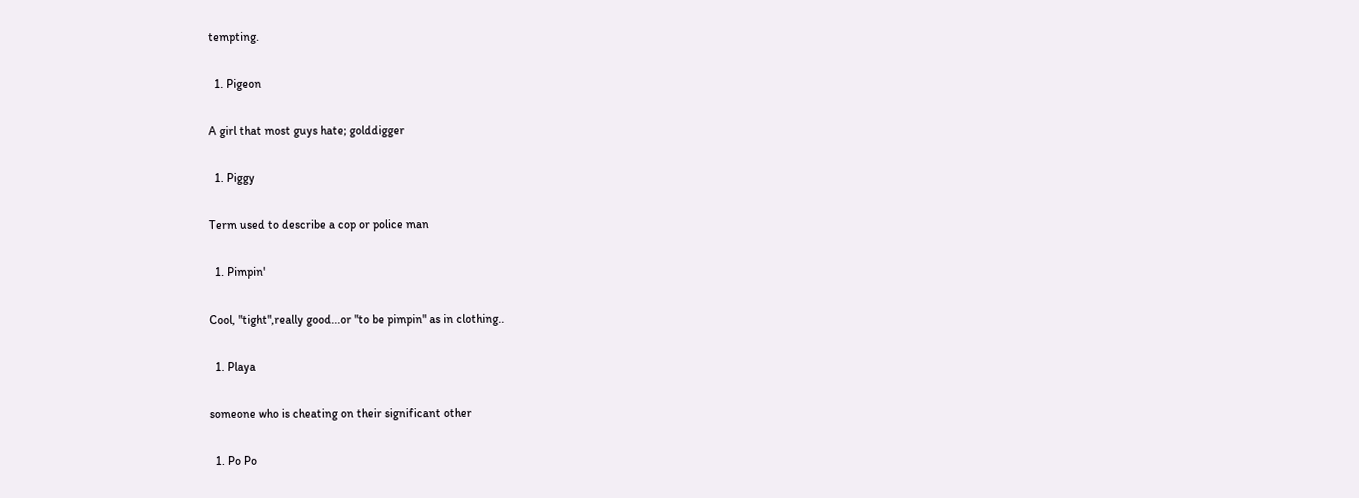tempting.

  1. Pigeon

A girl that most guys hate; golddigger

  1. Piggy

Term used to describe a cop or police man

  1. Pimpin'

Cool, "tight",really good...or "to be pimpin" as in clothing..

  1. Playa

someone who is cheating on their significant other

  1. Po Po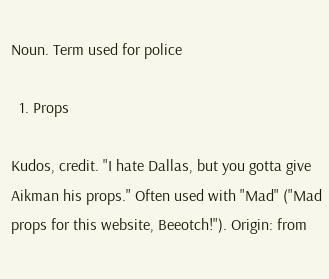Noun. Term used for police

  1. Props

Kudos, credit. "I hate Dallas, but you gotta give Aikman his props." Often used with "Mad" ("Mad props for this website, Beeotch!"). Origin: from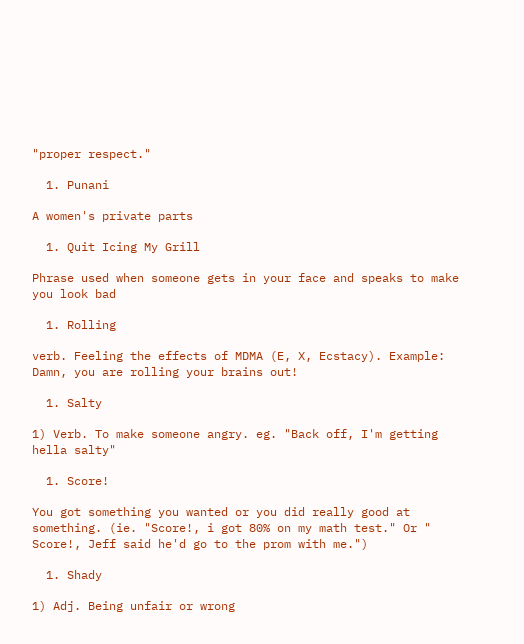"proper respect."

  1. Punani

A women's private parts

  1. Quit Icing My Grill

Phrase used when someone gets in your face and speaks to make you look bad

  1. Rolling

verb. Feeling the effects of MDMA (E, X, Ecstacy). Example: Damn, you are rolling your brains out!

  1. Salty

1) Verb. To make someone angry. eg. "Back off, I'm getting hella salty"

  1. Score!

You got something you wanted or you did really good at something. (ie. "Score!, i got 80% on my math test." Or " Score!, Jeff said he'd go to the prom with me.")

  1. Shady

1) Adj. Being unfair or wrong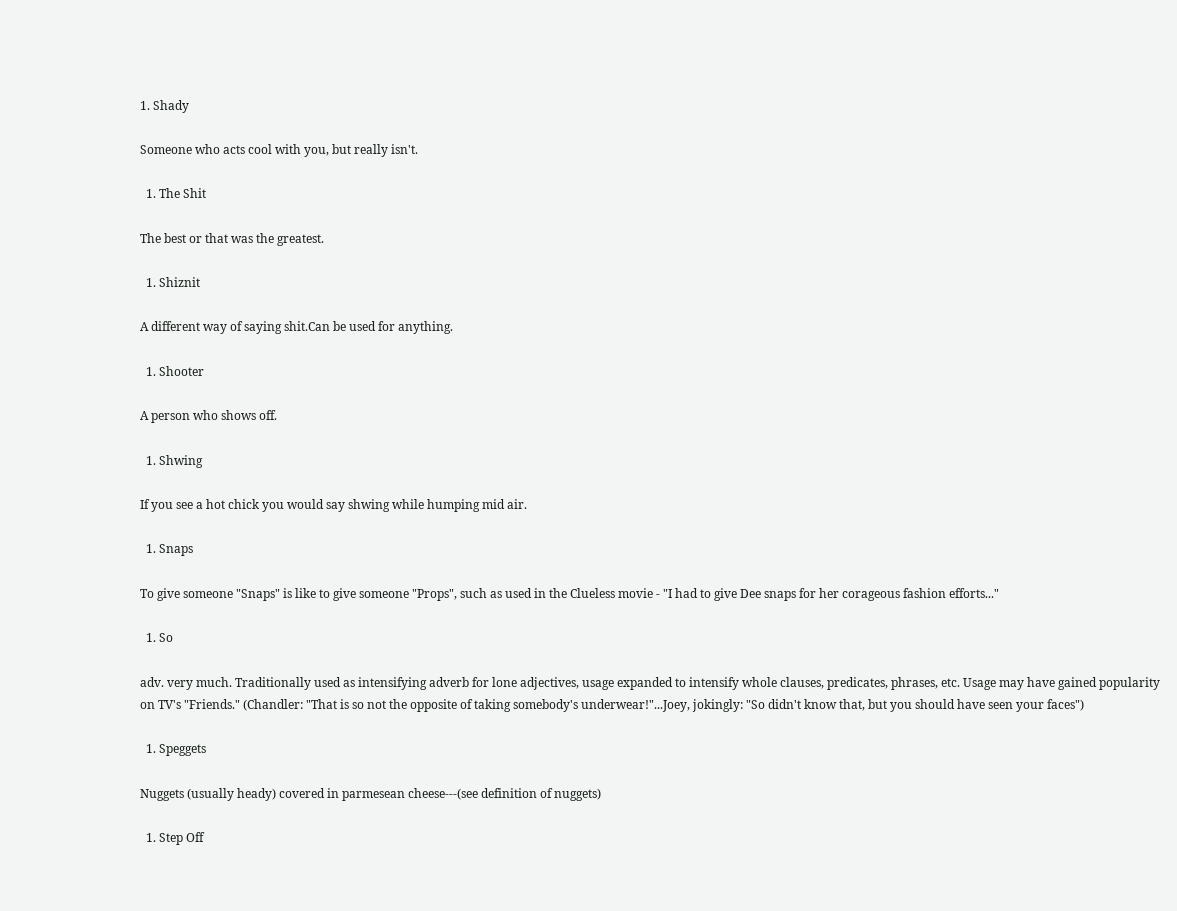1. Shady

Someone who acts cool with you, but really isn't.

  1. The Shit

The best or that was the greatest.

  1. Shiznit

A different way of saying shit.Can be used for anything.

  1. Shooter

A person who shows off.

  1. Shwing

If you see a hot chick you would say shwing while humping mid air.

  1. Snaps

To give someone "Snaps" is like to give someone "Props", such as used in the Clueless movie - "I had to give Dee snaps for her corageous fashion efforts..."

  1. So

adv. very much. Traditionally used as intensifying adverb for lone adjectives, usage expanded to intensify whole clauses, predicates, phrases, etc. Usage may have gained popularity on TV's "Friends." (Chandler: "That is so not the opposite of taking somebody's underwear!"...Joey, jokingly: "So didn't know that, but you should have seen your faces")

  1. Speggets

Nuggets (usually heady) covered in parmesean cheese---(see definition of nuggets)

  1. Step Off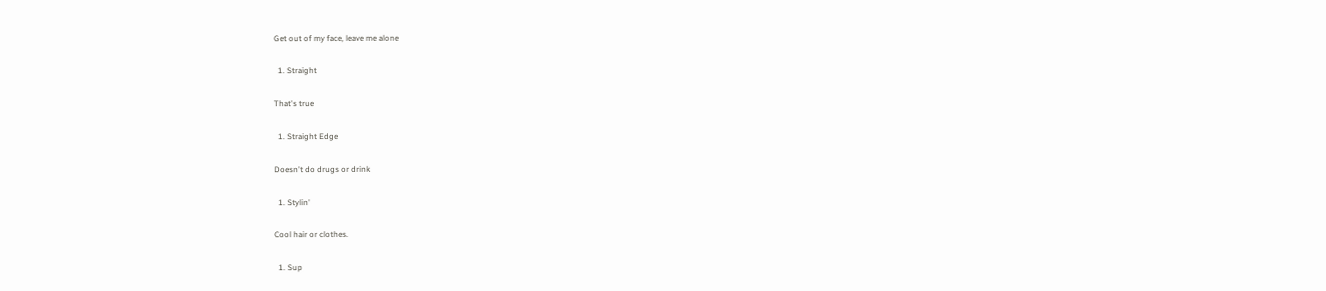Get out of my face, leave me alone

  1. Straight

That's true

  1. Straight Edge

Doesn't do drugs or drink

  1. Stylin'

Cool hair or clothes.

  1. Sup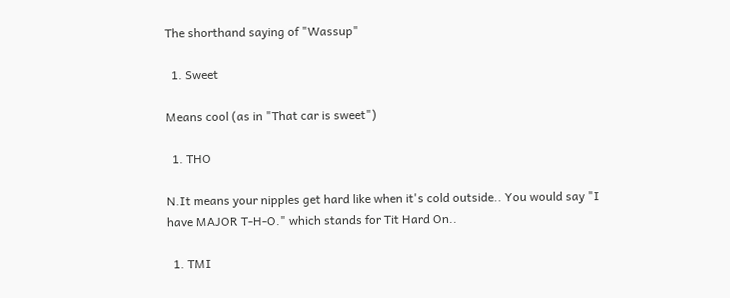The shorthand saying of "Wassup"

  1. Sweet

Means cool (as in "That car is sweet")

  1. THO

N.It means your nipples get hard like when it's cold outside.. You would say "I have MAJOR T-H-O." which stands for Tit Hard On..

  1. TMI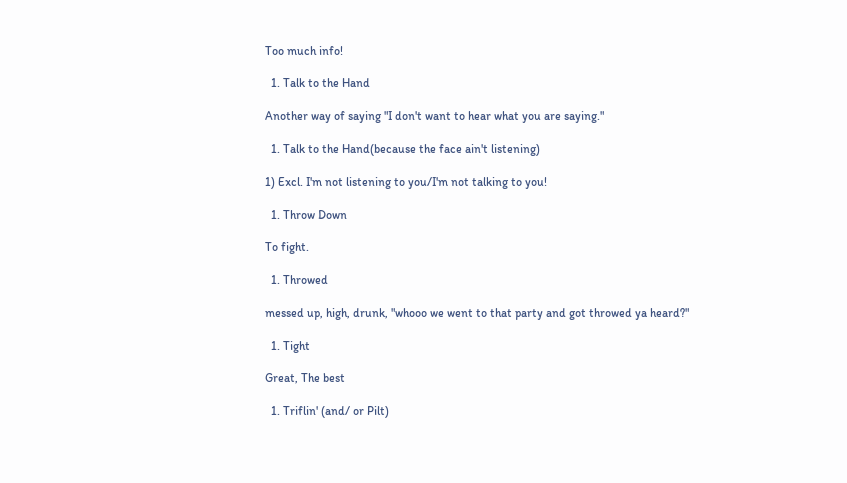Too much info!

  1. Talk to the Hand

Another way of saying "I don't want to hear what you are saying."

  1. Talk to the Hand(because the face ain't listening)

1) Excl. I'm not listening to you/I'm not talking to you!

  1. Throw Down

To fight.

  1. Throwed

messed up, high, drunk, "whooo we went to that party and got throwed ya heard?"

  1. Tight

Great, The best

  1. Triflin' (and/ or Pilt)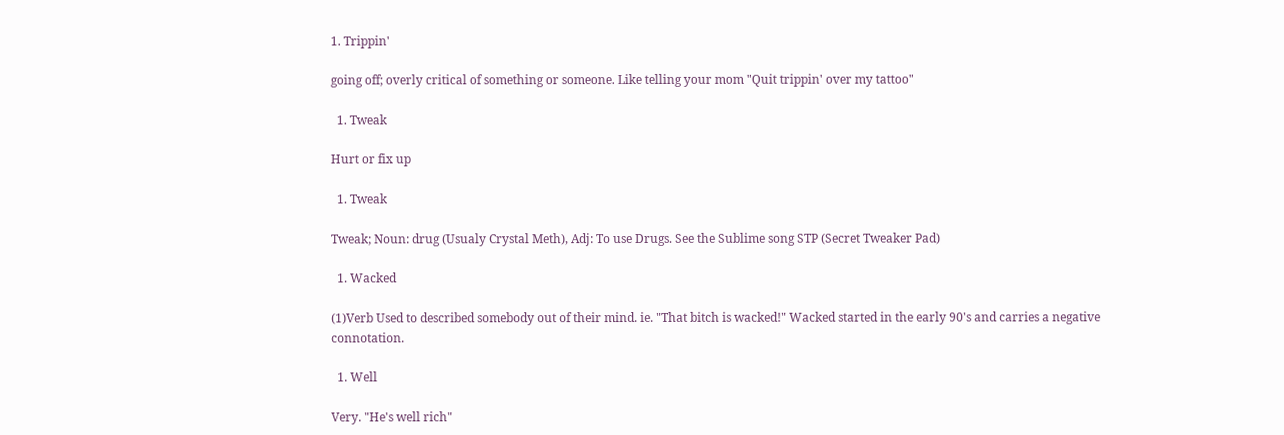1. Trippin'

going off; overly critical of something or someone. Like telling your mom "Quit trippin' over my tattoo"

  1. Tweak

Hurt or fix up

  1. Tweak

Tweak; Noun: drug (Usualy Crystal Meth), Adj: To use Drugs. See the Sublime song STP (Secret Tweaker Pad)

  1. Wacked

(1)Verb Used to described somebody out of their mind. ie. "That bitch is wacked!" Wacked started in the early 90's and carries a negative connotation.

  1. Well

Very. "He's well rich"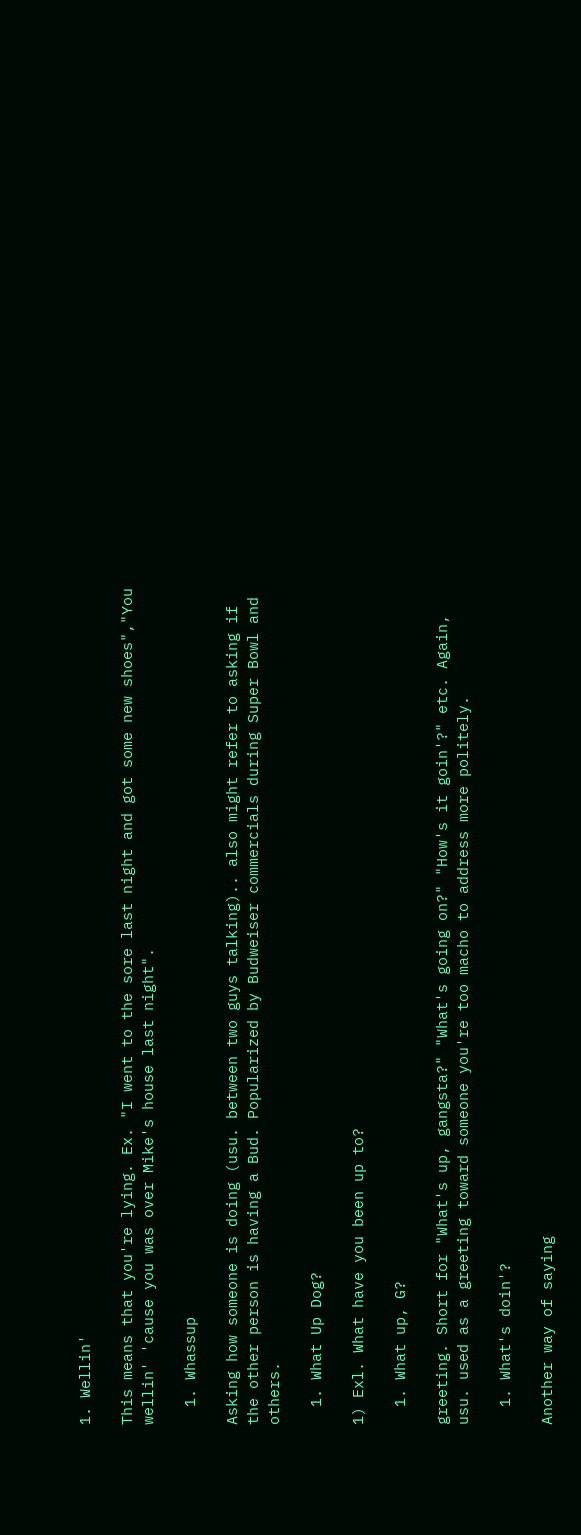1. Wellin'

This means that you're lying. Ex. "I went to the sore last night and got some new shoes","You wellin' 'cause you was over Mike's house last night".

  1. Whassup

Asking how someone is doing (usu. between two guys talking).. also might refer to asking if the other person is having a Bud. Popularized by Budweiser commercials during Super Bowl and others.

  1. What Up Dog?

1) Exl. What have you been up to?

  1. What up, G?

greeting. Short for "What's up, gangsta?" "What's going on?" "How's it goin'?" etc. Again, usu. used as a greeting toward someone you're too macho to address more politely.

  1. What's doin'?

Another way of saying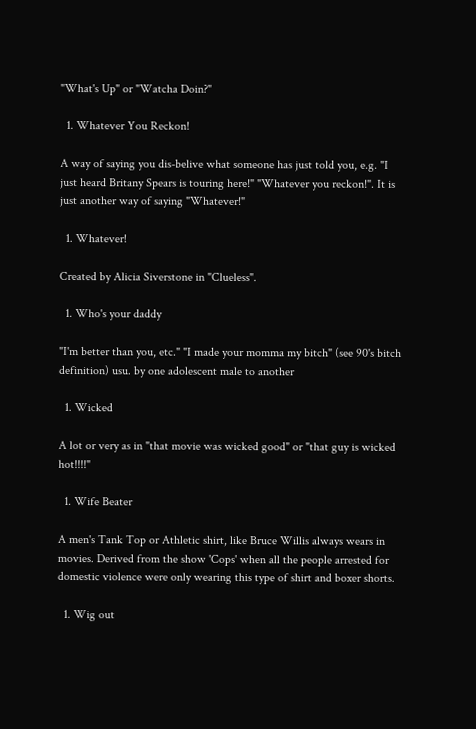"What's Up" or "Watcha Doin?"

  1. Whatever You Reckon!

A way of saying you dis-belive what someone has just told you, e.g. "I just heard Britany Spears is touring here!" "Whatever you reckon!". It is just another way of saying "Whatever!"

  1. Whatever!

Created by Alicia Siverstone in "Clueless".

  1. Who's your daddy

"I'm better than you, etc." "I made your momma my bitch" (see 90's bitch definition) usu. by one adolescent male to another

  1. Wicked

A lot or very as in "that movie was wicked good" or "that guy is wicked hot!!!!"

  1. Wife Beater

A men's Tank Top or Athletic shirt, like Bruce Willis always wears in movies. Derived from the show 'Cops' when all the people arrested for domestic violence were only wearing this type of shirt and boxer shorts.

  1. Wig out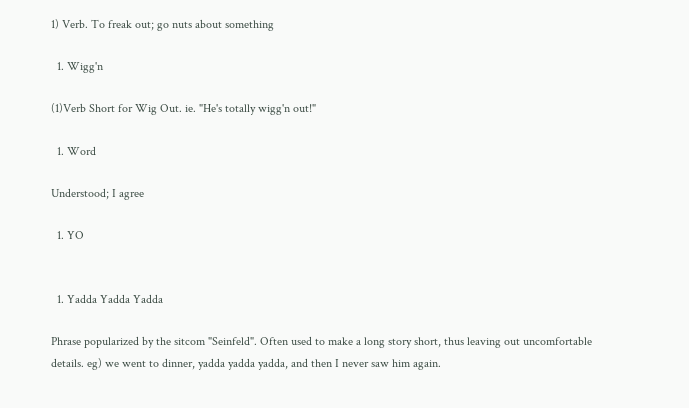1) Verb. To freak out; go nuts about something

  1. Wigg'n

(1)Verb Short for Wig Out. ie. "He's totally wigg'n out!"

  1. Word

Understood; I agree

  1. YO


  1. Yadda Yadda Yadda

Phrase popularized by the sitcom "Seinfeld". Often used to make a long story short, thus leaving out uncomfortable details. eg) we went to dinner, yadda yadda yadda, and then I never saw him again.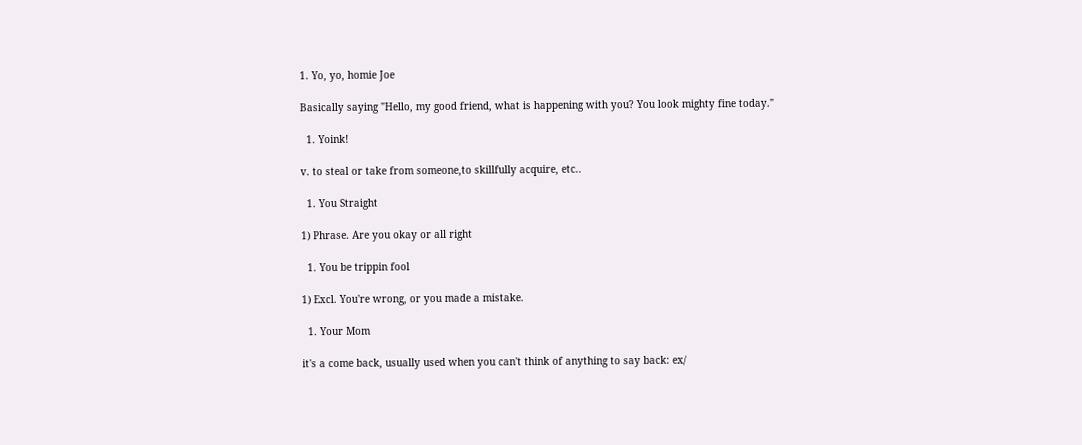1. Yo, yo, homie Joe

Basically saying "Hello, my good friend, what is happening with you? You look mighty fine today."

  1. Yoink!

v. to steal or take from someone,to skillfully acquire, etc..

  1. You Straight

1) Phrase. Are you okay or all right

  1. You be trippin fool

1) Excl. You're wrong, or you made a mistake.

  1. Your Mom

it's a come back, usually used when you can't think of anything to say back: ex/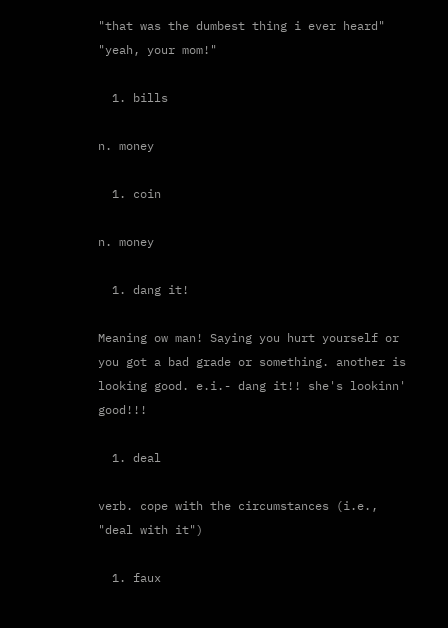"that was the dumbest thing i ever heard" "yeah, your mom!"

  1. bills

n. money

  1. coin

n. money

  1. dang it!

Meaning ow man! Saying you hurt yourself or you got a bad grade or something. another is looking good. e.i.- dang it!! she's lookinn' good!!!

  1. deal

verb. cope with the circumstances (i.e., "deal with it")

  1. faux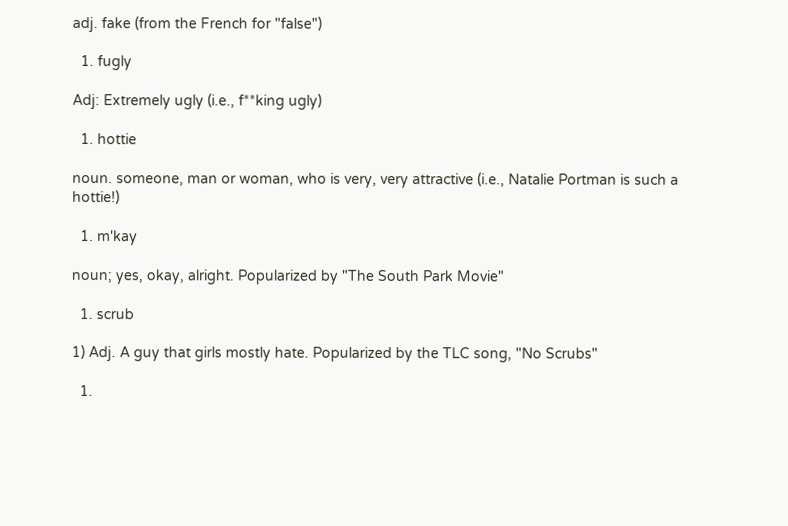adj. fake (from the French for "false")

  1. fugly

Adj: Extremely ugly (i.e., f**king ugly)

  1. hottie

noun. someone, man or woman, who is very, very attractive (i.e., Natalie Portman is such a hottie!)

  1. m'kay

noun; yes, okay, alright. Popularized by "The South Park Movie"

  1. scrub

1) Adj. A guy that girls mostly hate. Popularized by the TLC song, "No Scrubs"

  1.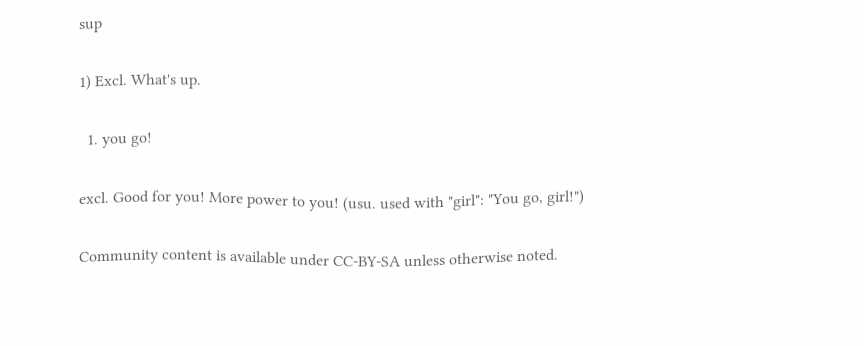sup

1) Excl. What's up.

  1. you go!

excl. Good for you! More power to you! (usu. used with "girl": "You go, girl!")

Community content is available under CC-BY-SA unless otherwise noted.